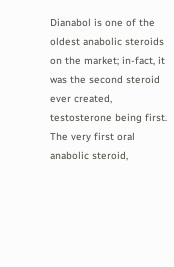Dianabol is one of the oldest anabolic steroids on the market; in-fact, it was the second steroid ever created, testosterone being first. The very first oral anabolic steroid,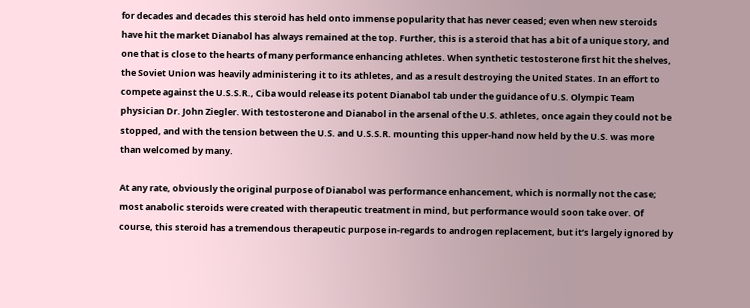for decades and decades this steroid has held onto immense popularity that has never ceased; even when new steroids have hit the market Dianabol has always remained at the top. Further, this is a steroid that has a bit of a unique story, and one that is close to the hearts of many performance enhancing athletes. When synthetic testosterone first hit the shelves, the Soviet Union was heavily administering it to its athletes, and as a result destroying the United States. In an effort to compete against the U.S.S.R., Ciba would release its potent Dianabol tab under the guidance of U.S. Olympic Team physician Dr. John Ziegler. With testosterone and Dianabol in the arsenal of the U.S. athletes, once again they could not be stopped, and with the tension between the U.S. and U.S.S.R. mounting this upper-hand now held by the U.S. was more than welcomed by many.

At any rate, obviously the original purpose of Dianabol was performance enhancement, which is normally not the case; most anabolic steroids were created with therapeutic treatment in mind, but performance would soon take over. Of course, this steroid has a tremendous therapeutic purpose in-regards to androgen replacement, but it’s largely ignored by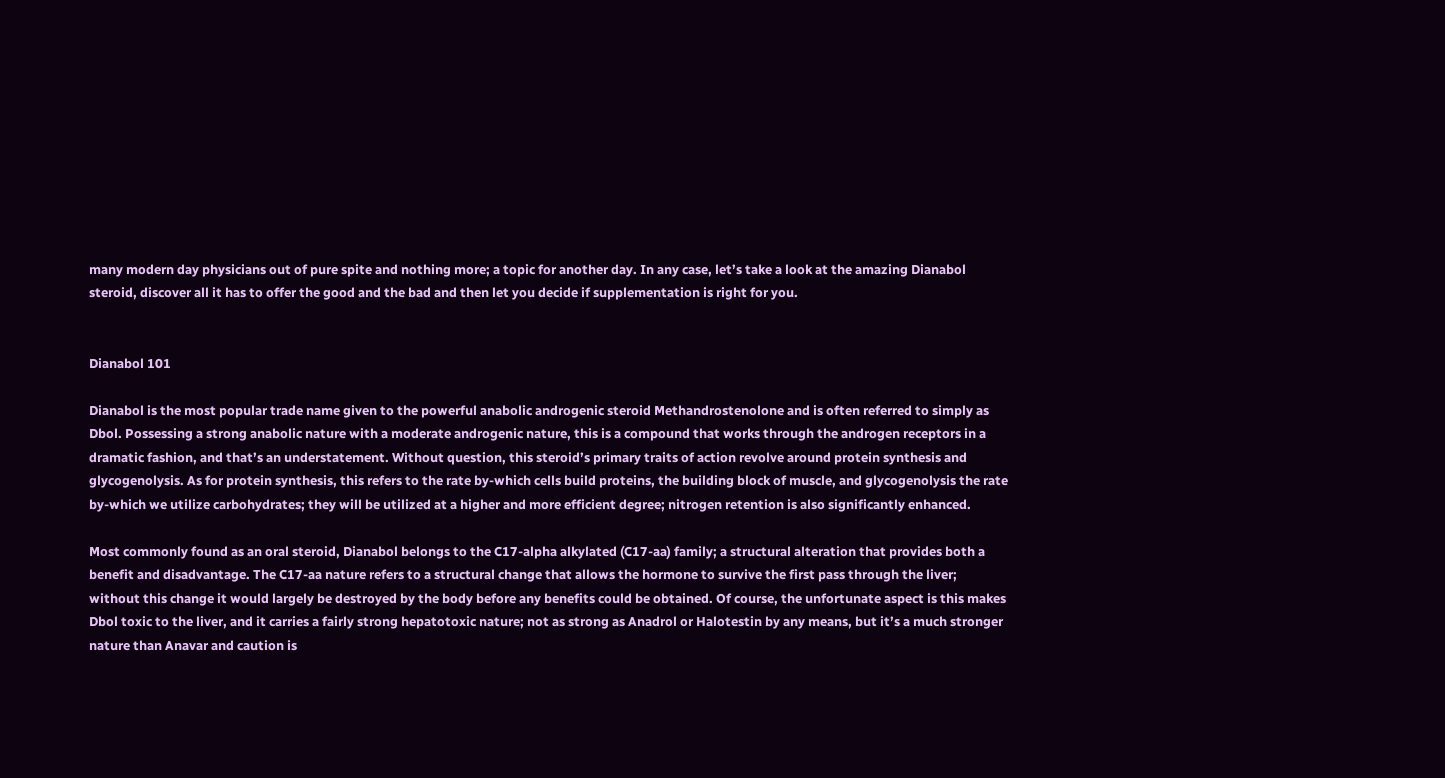many modern day physicians out of pure spite and nothing more; a topic for another day. In any case, let’s take a look at the amazing Dianabol steroid, discover all it has to offer the good and the bad and then let you decide if supplementation is right for you.


Dianabol 101

Dianabol is the most popular trade name given to the powerful anabolic androgenic steroid Methandrostenolone and is often referred to simply as Dbol. Possessing a strong anabolic nature with a moderate androgenic nature, this is a compound that works through the androgen receptors in a dramatic fashion, and that’s an understatement. Without question, this steroid’s primary traits of action revolve around protein synthesis and glycogenolysis. As for protein synthesis, this refers to the rate by-which cells build proteins, the building block of muscle, and glycogenolysis the rate by-which we utilize carbohydrates; they will be utilized at a higher and more efficient degree; nitrogen retention is also significantly enhanced.

Most commonly found as an oral steroid, Dianabol belongs to the C17-alpha alkylated (C17-aa) family; a structural alteration that provides both a benefit and disadvantage. The C17-aa nature refers to a structural change that allows the hormone to survive the first pass through the liver; without this change it would largely be destroyed by the body before any benefits could be obtained. Of course, the unfortunate aspect is this makes Dbol toxic to the liver, and it carries a fairly strong hepatotoxic nature; not as strong as Anadrol or Halotestin by any means, but it’s a much stronger nature than Anavar and caution is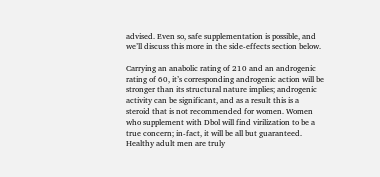advised. Even so, safe supplementation is possible, and we’ll discuss this more in the side-effects section below.

Carrying an anabolic rating of 210 and an androgenic rating of 60, it’s corresponding androgenic action will be stronger than its structural nature implies; androgenic activity can be significant, and as a result this is a steroid that is not recommended for women. Women who supplement with Dbol will find virilization to be a true concern; in-fact, it will be all but guaranteed. Healthy adult men are truly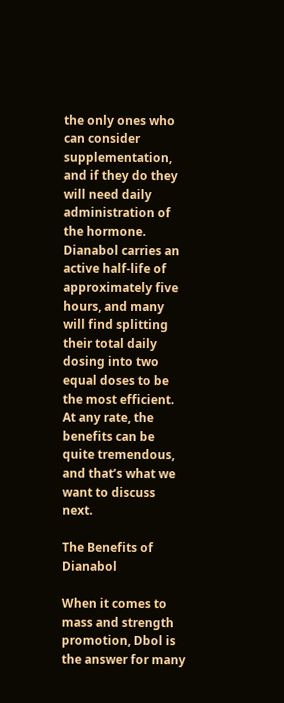the only ones who can consider supplementation, and if they do they will need daily administration of the hormone. Dianabol carries an active half-life of approximately five hours, and many will find splitting their total daily dosing into two equal doses to be the most efficient. At any rate, the benefits can be quite tremendous, and that’s what we want to discuss next.

The Benefits of Dianabol

When it comes to mass and strength promotion, Dbol is the answer for many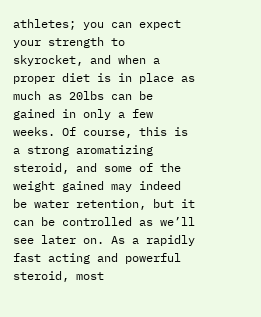athletes; you can expect your strength to skyrocket, and when a proper diet is in place as much as 20lbs can be gained in only a few weeks. Of course, this is a strong aromatizing steroid, and some of the weight gained may indeed be water retention, but it can be controlled as we’ll see later on. As a rapidly fast acting and powerful steroid, most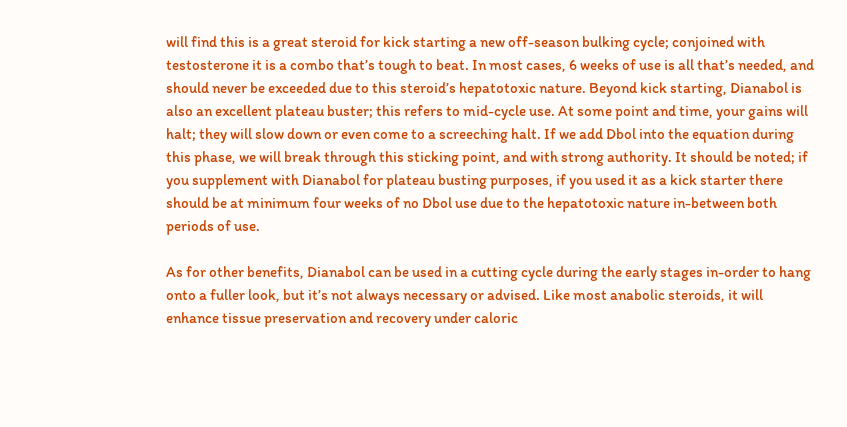will find this is a great steroid for kick starting a new off-season bulking cycle; conjoined with testosterone it is a combo that’s tough to beat. In most cases, 6 weeks of use is all that’s needed, and should never be exceeded due to this steroid’s hepatotoxic nature. Beyond kick starting, Dianabol is also an excellent plateau buster; this refers to mid-cycle use. At some point and time, your gains will halt; they will slow down or even come to a screeching halt. If we add Dbol into the equation during this phase, we will break through this sticking point, and with strong authority. It should be noted; if you supplement with Dianabol for plateau busting purposes, if you used it as a kick starter there should be at minimum four weeks of no Dbol use due to the hepatotoxic nature in-between both periods of use.

As for other benefits, Dianabol can be used in a cutting cycle during the early stages in-order to hang onto a fuller look, but it’s not always necessary or advised. Like most anabolic steroids, it will enhance tissue preservation and recovery under caloric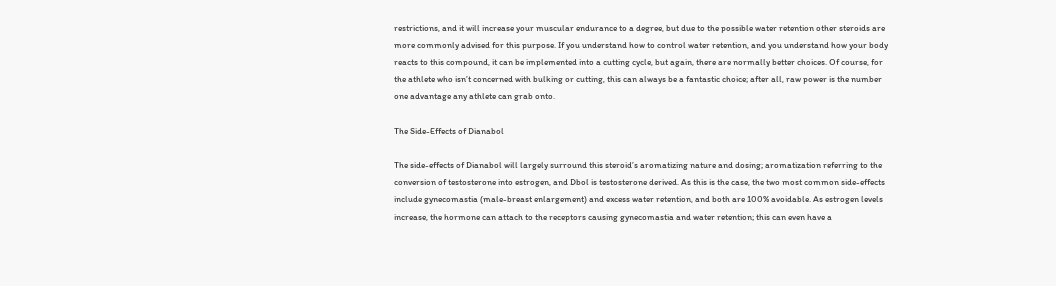restrictions, and it will increase your muscular endurance to a degree, but due to the possible water retention other steroids are more commonly advised for this purpose. If you understand how to control water retention, and you understand how your body reacts to this compound, it can be implemented into a cutting cycle, but again, there are normally better choices. Of course, for the athlete who isn’t concerned with bulking or cutting, this can always be a fantastic choice; after all, raw power is the number one advantage any athlete can grab onto.

The Side-Effects of Dianabol

The side-effects of Dianabol will largely surround this steroid’s aromatizing nature and dosing; aromatization referring to the conversion of testosterone into estrogen, and Dbol is testosterone derived. As this is the case, the two most common side-effects include gynecomastia (male-breast enlargement) and excess water retention, and both are 100% avoidable. As estrogen levels increase, the hormone can attach to the receptors causing gynecomastia and water retention; this can even have a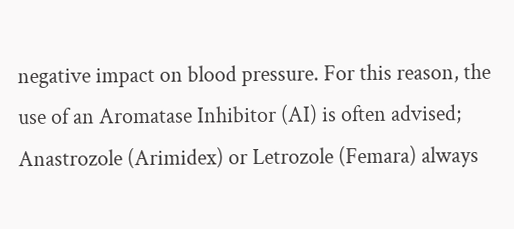negative impact on blood pressure. For this reason, the use of an Aromatase Inhibitor (AI) is often advised; Anastrozole (Arimidex) or Letrozole (Femara) always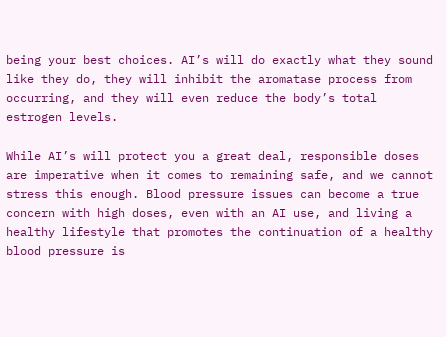being your best choices. AI’s will do exactly what they sound like they do, they will inhibit the aromatase process from occurring, and they will even reduce the body’s total estrogen levels.

While AI’s will protect you a great deal, responsible doses are imperative when it comes to remaining safe, and we cannot stress this enough. Blood pressure issues can become a true concern with high doses, even with an AI use, and living a healthy lifestyle that promotes the continuation of a healthy blood pressure is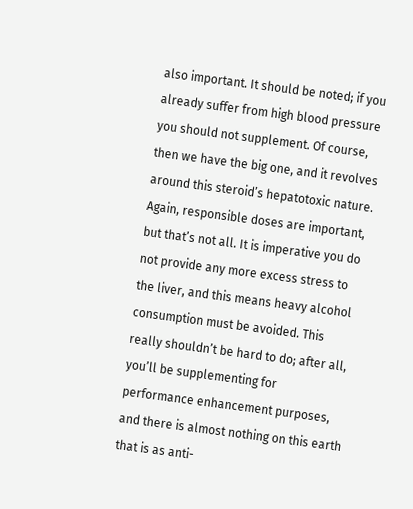also important. It should be noted; if you already suffer from high blood pressure you should not supplement. Of course, then we have the big one, and it revolves around this steroid’s hepatotoxic nature. Again, responsible doses are important, but that’s not all. It is imperative you do not provide any more excess stress to the liver, and this means heavy alcohol consumption must be avoided. This really shouldn’t be hard to do; after all, you’ll be supplementing for performance enhancement purposes, and there is almost nothing on this earth that is as anti-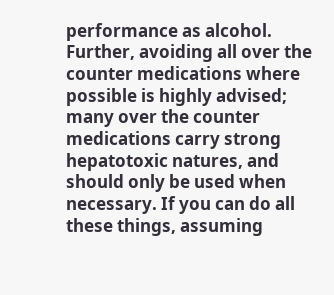performance as alcohol. Further, avoiding all over the counter medications where possible is highly advised; many over the counter medications carry strong hepatotoxic natures, and should only be used when necessary. If you can do all these things, assuming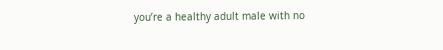you’re a healthy adult male with no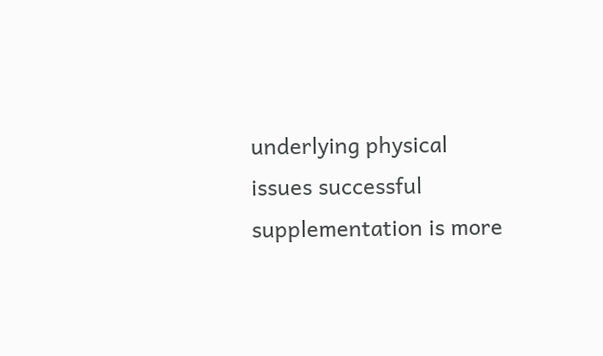underlying physical issues successful supplementation is more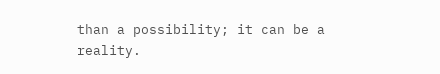than a possibility; it can be a reality.